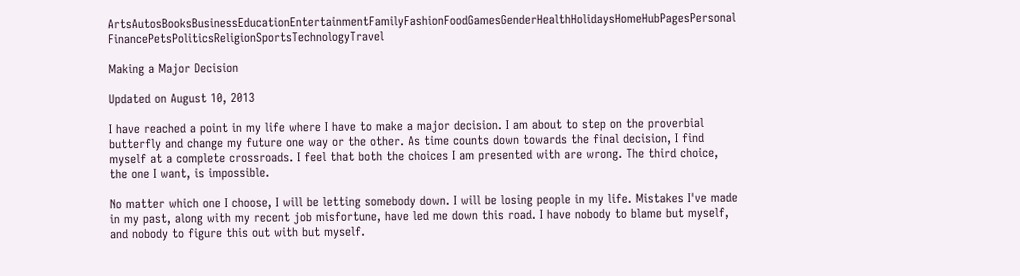ArtsAutosBooksBusinessEducationEntertainmentFamilyFashionFoodGamesGenderHealthHolidaysHomeHubPagesPersonal FinancePetsPoliticsReligionSportsTechnologyTravel

Making a Major Decision

Updated on August 10, 2013

I have reached a point in my life where I have to make a major decision. I am about to step on the proverbial butterfly and change my future one way or the other. As time counts down towards the final decision, I find myself at a complete crossroads. I feel that both the choices I am presented with are wrong. The third choice, the one I want, is impossible.

No matter which one I choose, I will be letting somebody down. I will be losing people in my life. Mistakes I've made in my past, along with my recent job misfortune, have led me down this road. I have nobody to blame but myself, and nobody to figure this out with but myself.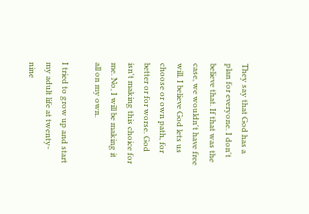They say that God has a plan for everyone. I don't believe that. If that was the case, we wouldn't have free will. I believe God lets us choose or own path, for better or for worse. God isn't making this choice for me. No, I will be making it all on my own.

I tried to grow up and start my adult life at twenty-nine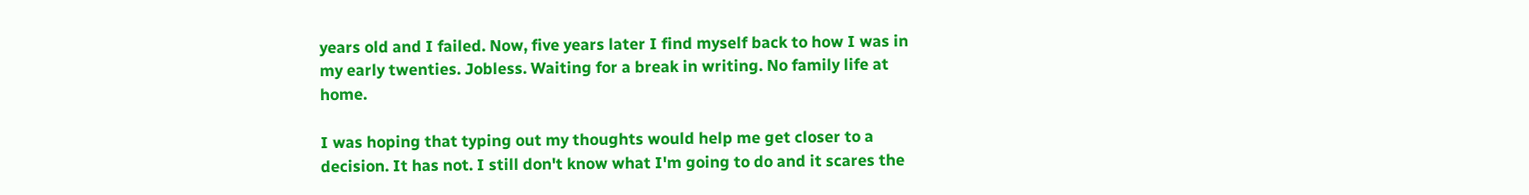years old and I failed. Now, five years later I find myself back to how I was in my early twenties. Jobless. Waiting for a break in writing. No family life at home.

I was hoping that typing out my thoughts would help me get closer to a decision. It has not. I still don't know what I'm going to do and it scares the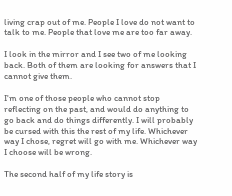living crap out of me. People I love do not want to talk to me. People that love me are too far away.

I look in the mirror and I see two of me looking back. Both of them are looking for answers that I cannot give them.

I'm one of those people who cannot stop reflecting on the past, and would do anything to go back and do things differently. I will probably be cursed with this the rest of my life. Whichever way I chose, regret will go with me. Whichever way I choose will be wrong.

The second half of my life story is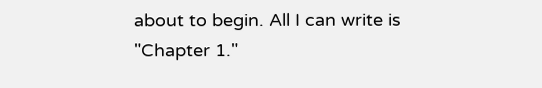about to begin. All I can write is "Chapter 1."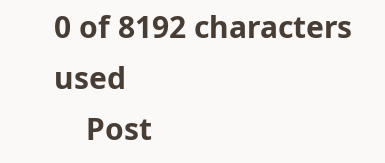0 of 8192 characters used
    Post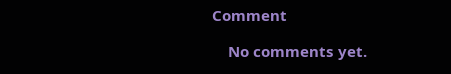Comment

    No comments yet.